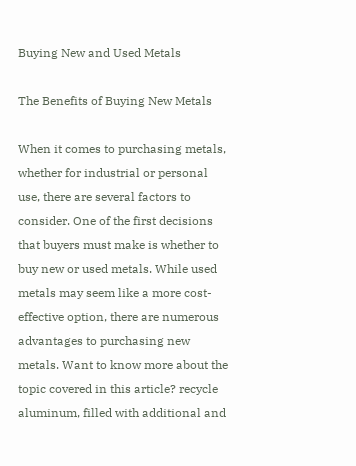Buying New and Used Metals

The Benefits of Buying New Metals

When it comes to purchasing metals, whether for industrial or personal use, there are several factors to consider. One of the first decisions that buyers must make is whether to buy new or used metals. While used metals may seem like a more cost-effective option, there are numerous advantages to purchasing new metals. Want to know more about the topic covered in this article? recycle aluminum, filled with additional and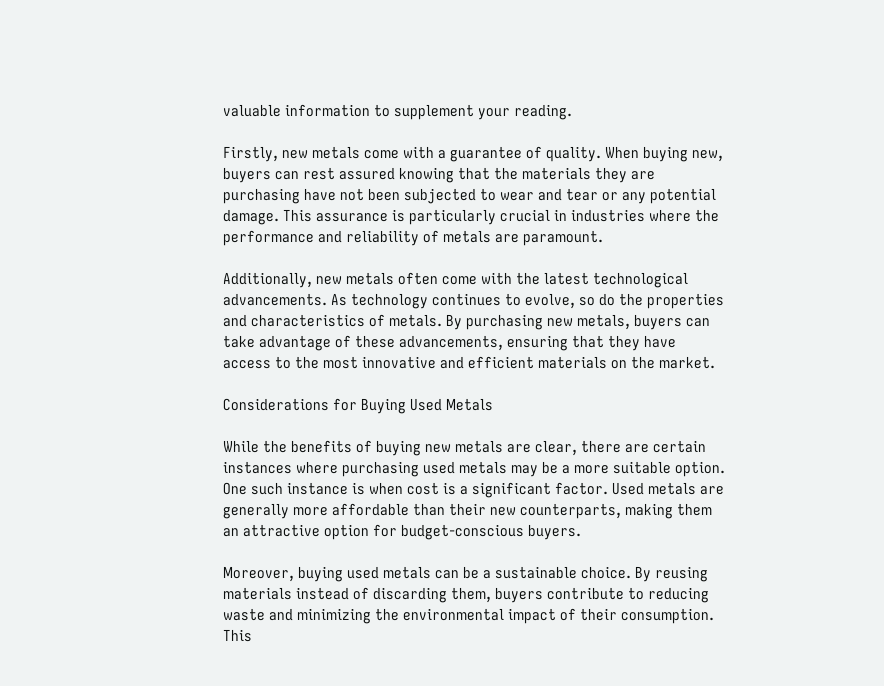valuable information to supplement your reading.

Firstly, new metals come with a guarantee of quality. When buying new, buyers can rest assured knowing that the materials they are purchasing have not been subjected to wear and tear or any potential damage. This assurance is particularly crucial in industries where the performance and reliability of metals are paramount.

Additionally, new metals often come with the latest technological advancements. As technology continues to evolve, so do the properties and characteristics of metals. By purchasing new metals, buyers can take advantage of these advancements, ensuring that they have access to the most innovative and efficient materials on the market.

Considerations for Buying Used Metals

While the benefits of buying new metals are clear, there are certain instances where purchasing used metals may be a more suitable option. One such instance is when cost is a significant factor. Used metals are generally more affordable than their new counterparts, making them an attractive option for budget-conscious buyers.

Moreover, buying used metals can be a sustainable choice. By reusing materials instead of discarding them, buyers contribute to reducing waste and minimizing the environmental impact of their consumption. This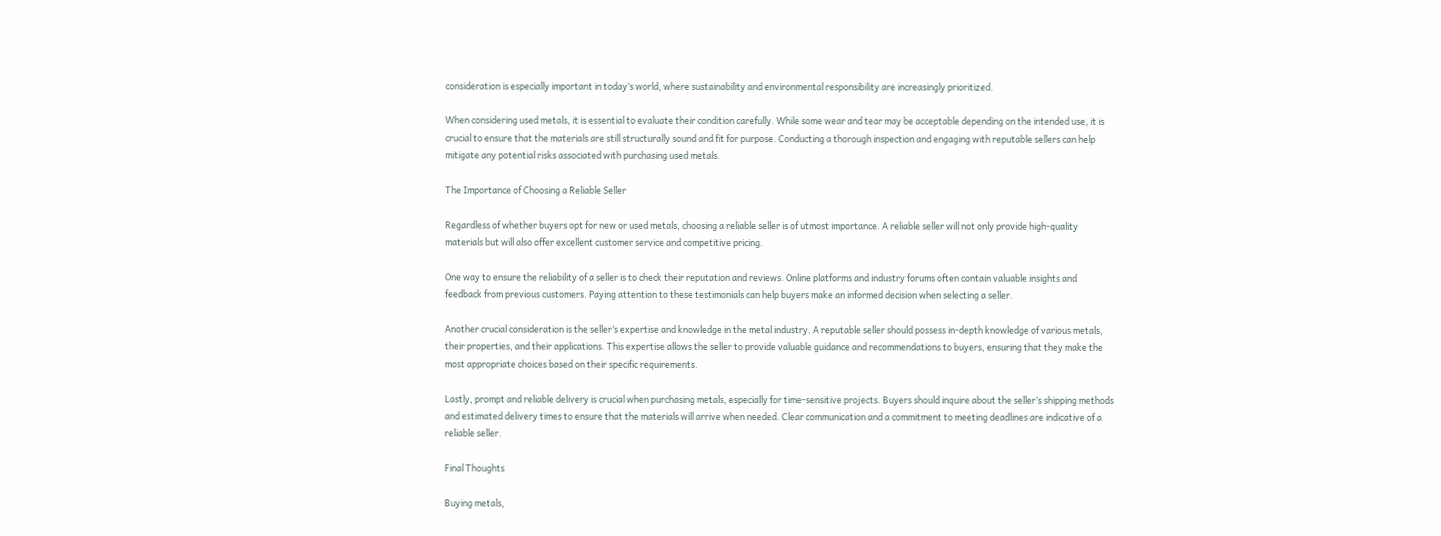consideration is especially important in today’s world, where sustainability and environmental responsibility are increasingly prioritized.

When considering used metals, it is essential to evaluate their condition carefully. While some wear and tear may be acceptable depending on the intended use, it is crucial to ensure that the materials are still structurally sound and fit for purpose. Conducting a thorough inspection and engaging with reputable sellers can help mitigate any potential risks associated with purchasing used metals.

The Importance of Choosing a Reliable Seller

Regardless of whether buyers opt for new or used metals, choosing a reliable seller is of utmost importance. A reliable seller will not only provide high-quality materials but will also offer excellent customer service and competitive pricing.

One way to ensure the reliability of a seller is to check their reputation and reviews. Online platforms and industry forums often contain valuable insights and feedback from previous customers. Paying attention to these testimonials can help buyers make an informed decision when selecting a seller.

Another crucial consideration is the seller’s expertise and knowledge in the metal industry. A reputable seller should possess in-depth knowledge of various metals, their properties, and their applications. This expertise allows the seller to provide valuable guidance and recommendations to buyers, ensuring that they make the most appropriate choices based on their specific requirements.

Lastly, prompt and reliable delivery is crucial when purchasing metals, especially for time-sensitive projects. Buyers should inquire about the seller’s shipping methods and estimated delivery times to ensure that the materials will arrive when needed. Clear communication and a commitment to meeting deadlines are indicative of a reliable seller.

Final Thoughts

Buying metals,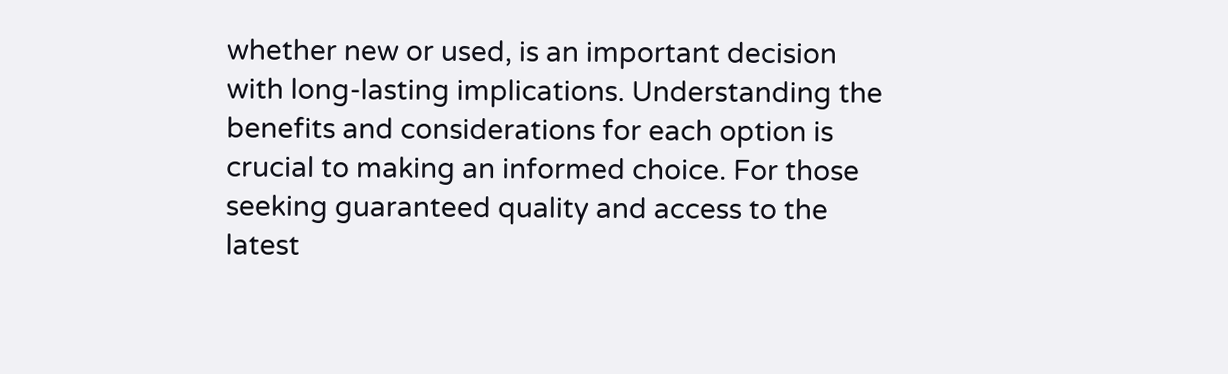whether new or used, is an important decision with long-lasting implications. Understanding the benefits and considerations for each option is crucial to making an informed choice. For those seeking guaranteed quality and access to the latest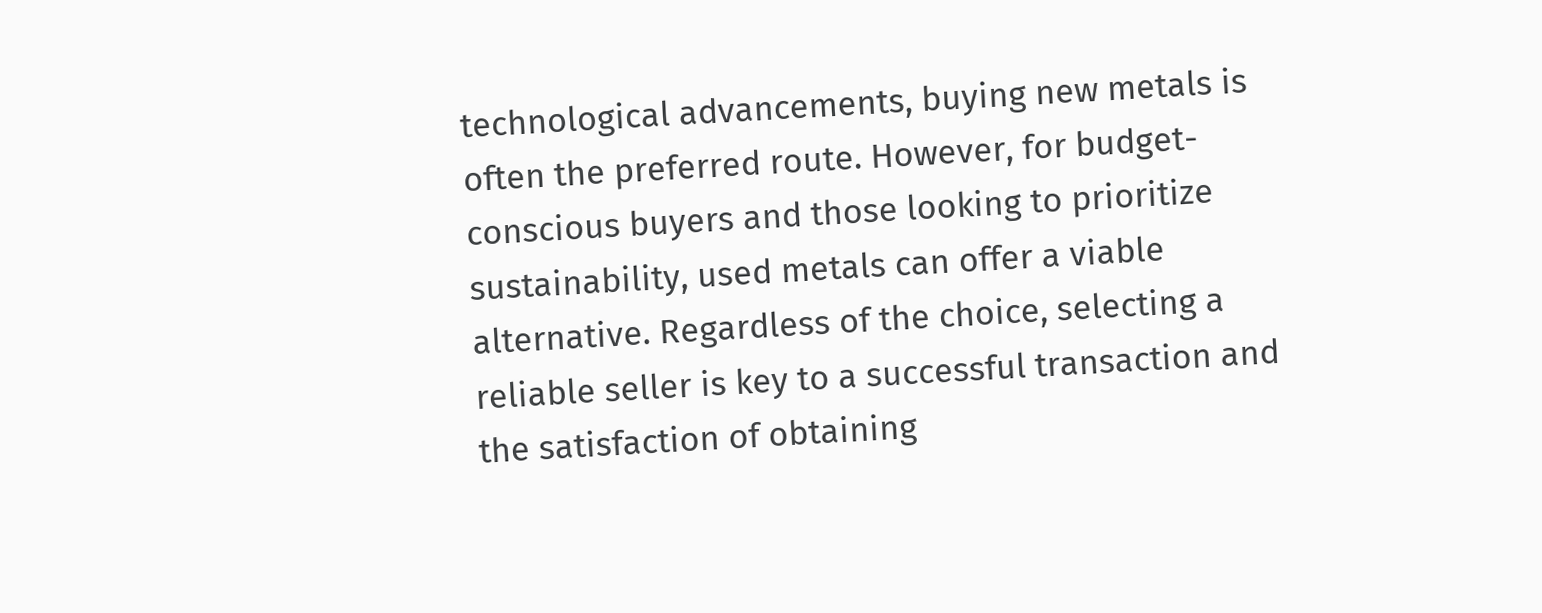technological advancements, buying new metals is often the preferred route. However, for budget-conscious buyers and those looking to prioritize sustainability, used metals can offer a viable alternative. Regardless of the choice, selecting a reliable seller is key to a successful transaction and the satisfaction of obtaining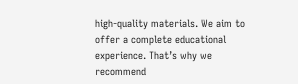high-quality materials. We aim to offer a complete educational experience. That’s why we recommend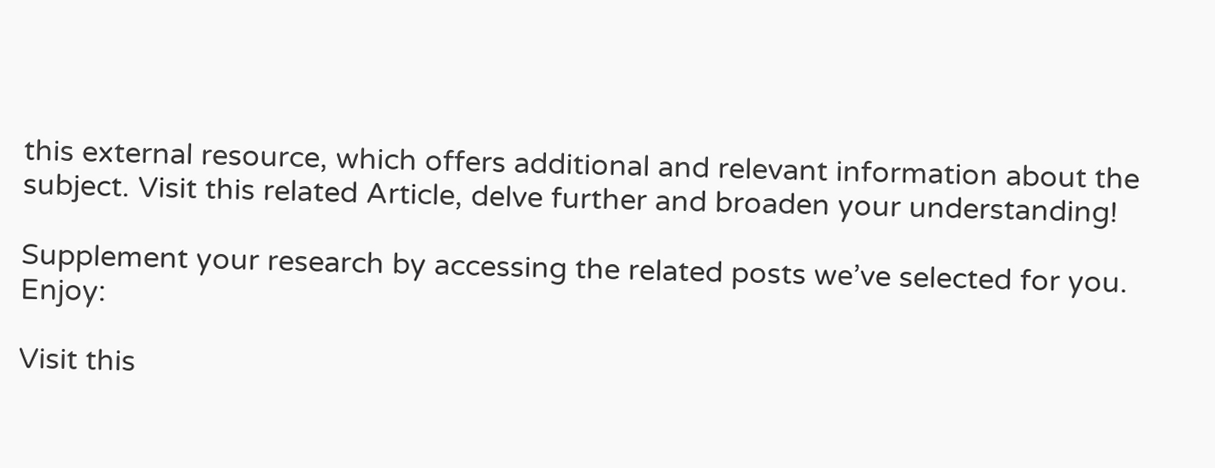this external resource, which offers additional and relevant information about the subject. Visit this related Article, delve further and broaden your understanding!

Supplement your research by accessing the related posts we’ve selected for you. Enjoy:

Visit this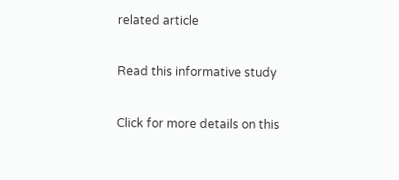related article

Read this informative study

Click for more details on this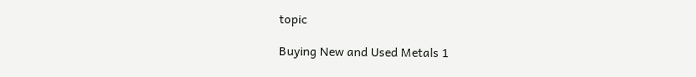topic

Buying New and Used Metals 1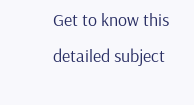Get to know this detailed subject